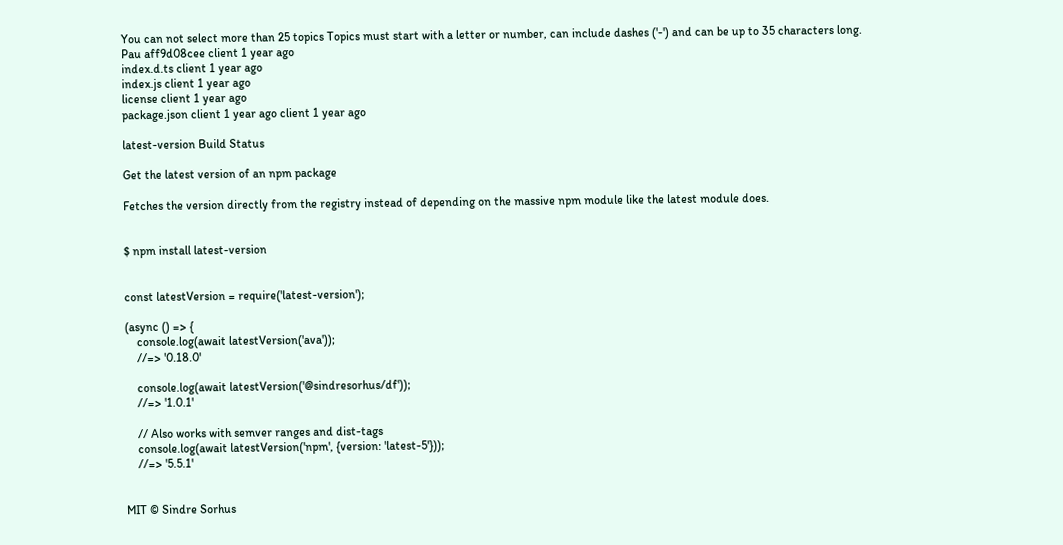You can not select more than 25 topics Topics must start with a letter or number, can include dashes ('-') and can be up to 35 characters long.
Pau aff9d08cee client 1 year ago
index.d.ts client 1 year ago
index.js client 1 year ago
license client 1 year ago
package.json client 1 year ago client 1 year ago

latest-version Build Status

Get the latest version of an npm package

Fetches the version directly from the registry instead of depending on the massive npm module like the latest module does.


$ npm install latest-version


const latestVersion = require('latest-version');

(async () => {
    console.log(await latestVersion('ava'));
    //=> '0.18.0'

    console.log(await latestVersion('@sindresorhus/df'));
    //=> '1.0.1'

    // Also works with semver ranges and dist-tags
    console.log(await latestVersion('npm', {version: 'latest-5'}));
    //=> '5.5.1'


MIT © Sindre Sorhus